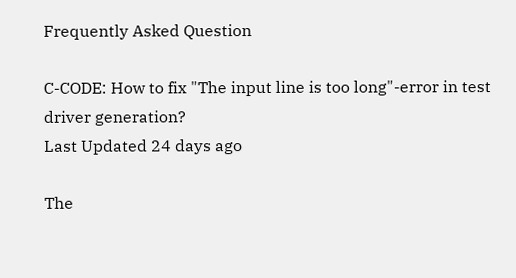Frequently Asked Question

C-CODE: How to fix "The input line is too long"-error in test driver generation?
Last Updated 24 days ago

The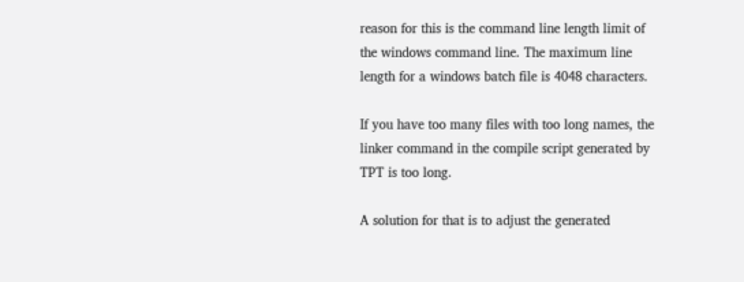reason for this is the command line length limit of the windows command line. The maximum line length for a windows batch file is 4048 characters.

If you have too many files with too long names, the linker command in the compile script generated by TPT is too long.

A solution for that is to adjust the generated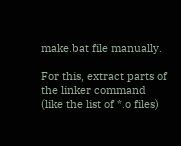make.bat file manually.

For this, extract parts of the linker command (like the list of *.o files)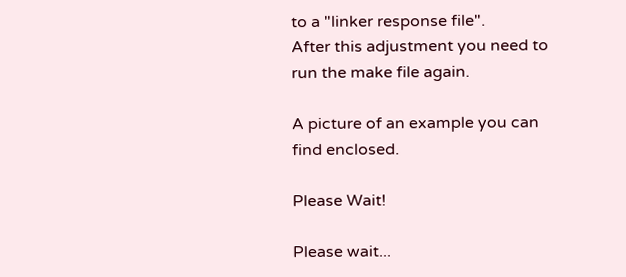to a "linker response file".
After this adjustment you need to run the make file again.

A picture of an example you can find enclosed.

Please Wait!

Please wait...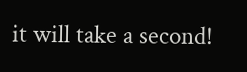it will take a second!